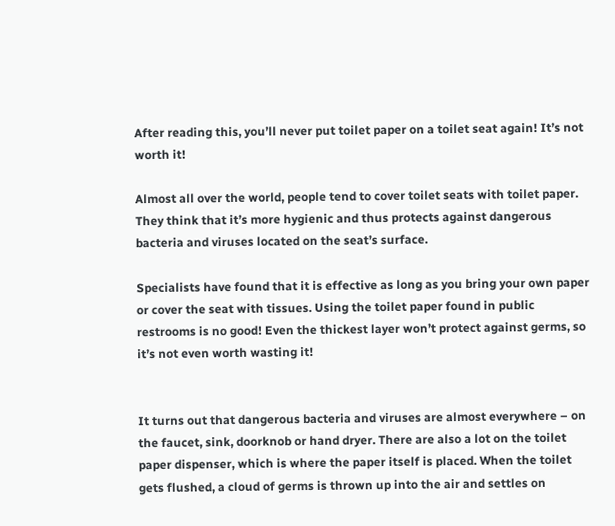After reading this, you’ll never put toilet paper on a toilet seat again! It’s not worth it!

Almost all over the world, people tend to cover toilet seats with toilet paper. They think that it’s more hygienic and thus protects against dangerous bacteria and viruses located on the seat’s surface.

Specialists have found that it is effective as long as you bring your own paper or cover the seat with tissues. Using the toilet paper found in public restrooms is no good! Even the thickest layer won’t protect against germs, so it’s not even worth wasting it!


It turns out that dangerous bacteria and viruses are almost everywhere – on the faucet, sink, doorknob or hand dryer. There are also a lot on the toilet paper dispenser, which is where the paper itself is placed. When the toilet gets flushed, a cloud of germs is thrown up into the air and settles on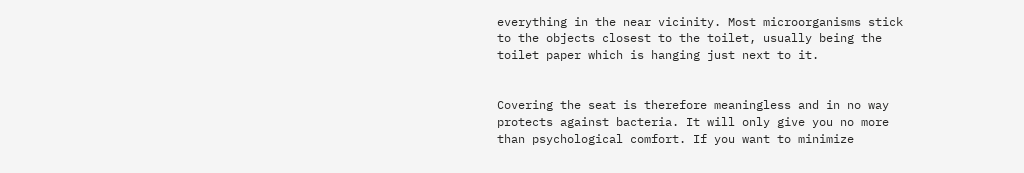everything in the near vicinity. Most microorganisms stick to the objects closest to the toilet, usually being the toilet paper which is hanging just next to it.


Covering the seat is therefore meaningless and in no way protects against bacteria. It will only give you no more than psychological comfort. If you want to minimize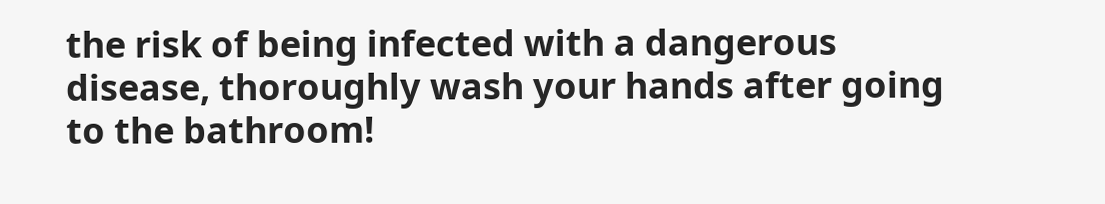the risk of being infected with a dangerous disease, thoroughly wash your hands after going to the bathroom!